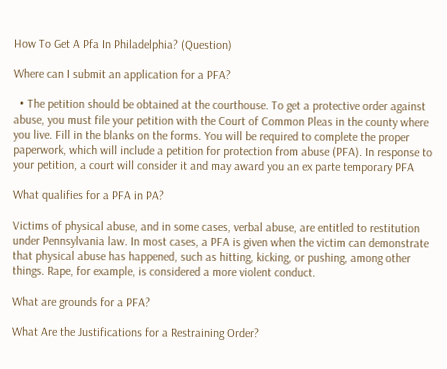How To Get A Pfa In Philadelphia? (Question)

Where can I submit an application for a PFA?

  • The petition should be obtained at the courthouse. To get a protective order against abuse, you must file your petition with the Court of Common Pleas in the county where you live. Fill in the blanks on the forms. You will be required to complete the proper paperwork, which will include a petition for protection from abuse (PFA). In response to your petition, a court will consider it and may award you an ex parte temporary PFA

What qualifies for a PFA in PA?

Victims of physical abuse, and in some cases, verbal abuse, are entitled to restitution under Pennsylvania law. In most cases, a PFA is given when the victim can demonstrate that physical abuse has happened, such as hitting, kicking, or pushing, among other things. Rape, for example, is considered a more violent conduct.

What are grounds for a PFA?

What Are the Justifications for a Restraining Order?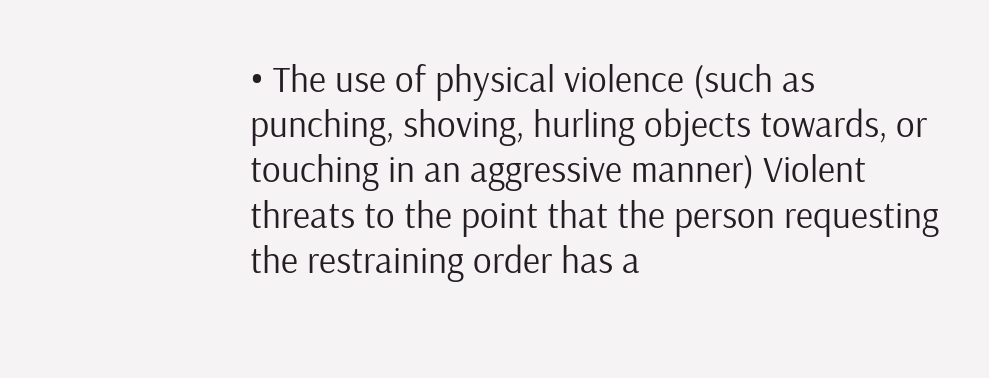• The use of physical violence (such as punching, shoving, hurling objects towards, or touching in an aggressive manner) Violent threats to the point that the person requesting the restraining order has a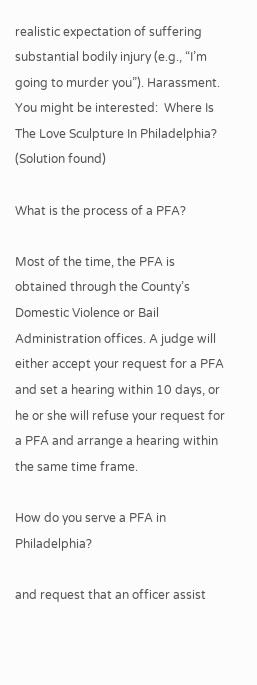realistic expectation of suffering substantial bodily injury (e.g., “I’m going to murder you”). Harassment.
You might be interested:  Where Is The Love Sculpture In Philadelphia? (Solution found)

What is the process of a PFA?

Most of the time, the PFA is obtained through the County’s Domestic Violence or Bail Administration offices. A judge will either accept your request for a PFA and set a hearing within 10 days, or he or she will refuse your request for a PFA and arrange a hearing within the same time frame.

How do you serve a PFA in Philadelphia?

and request that an officer assist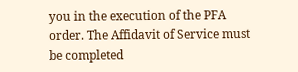you in the execution of the PFA order. The Affidavit of Service must be completed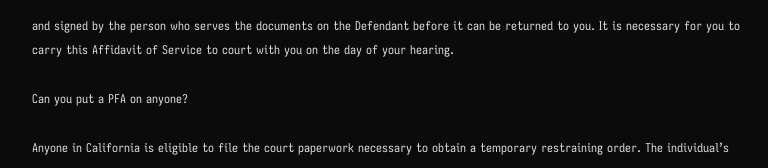and signed by the person who serves the documents on the Defendant before it can be returned to you. It is necessary for you to carry this Affidavit of Service to court with you on the day of your hearing.

Can you put a PFA on anyone?

Anyone in California is eligible to file the court paperwork necessary to obtain a temporary restraining order. The individual’s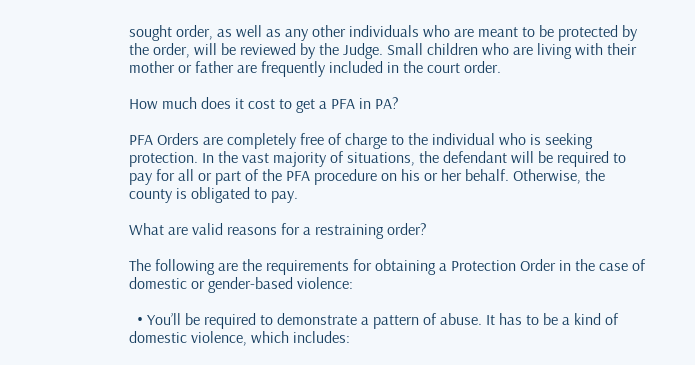sought order, as well as any other individuals who are meant to be protected by the order, will be reviewed by the Judge. Small children who are living with their mother or father are frequently included in the court order.

How much does it cost to get a PFA in PA?

PFA Orders are completely free of charge to the individual who is seeking protection. In the vast majority of situations, the defendant will be required to pay for all or part of the PFA procedure on his or her behalf. Otherwise, the county is obligated to pay.

What are valid reasons for a restraining order?

The following are the requirements for obtaining a Protection Order in the case of domestic or gender-based violence:

  • You’ll be required to demonstrate a pattern of abuse. It has to be a kind of domestic violence, which includes: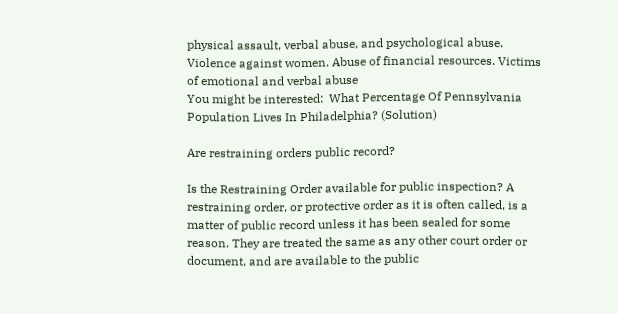physical assault, verbal abuse, and psychological abuse. Violence against women. Abuse of financial resources. Victims of emotional and verbal abuse
You might be interested:  What Percentage Of Pennsylvania Population Lives In Philadelphia? (Solution)

Are restraining orders public record?

Is the Restraining Order available for public inspection? A restraining order, or protective order as it is often called, is a matter of public record unless it has been sealed for some reason. They are treated the same as any other court order or document, and are available to the public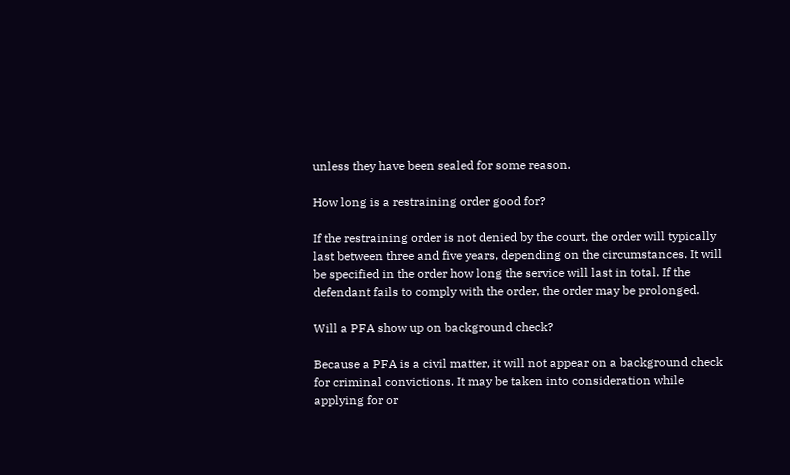unless they have been sealed for some reason.

How long is a restraining order good for?

If the restraining order is not denied by the court, the order will typically last between three and five years, depending on the circumstances. It will be specified in the order how long the service will last in total. If the defendant fails to comply with the order, the order may be prolonged.

Will a PFA show up on background check?

Because a PFA is a civil matter, it will not appear on a background check for criminal convictions. It may be taken into consideration while applying for or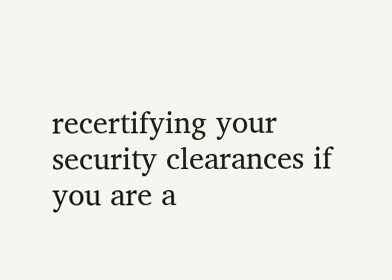recertifying your security clearances if you are a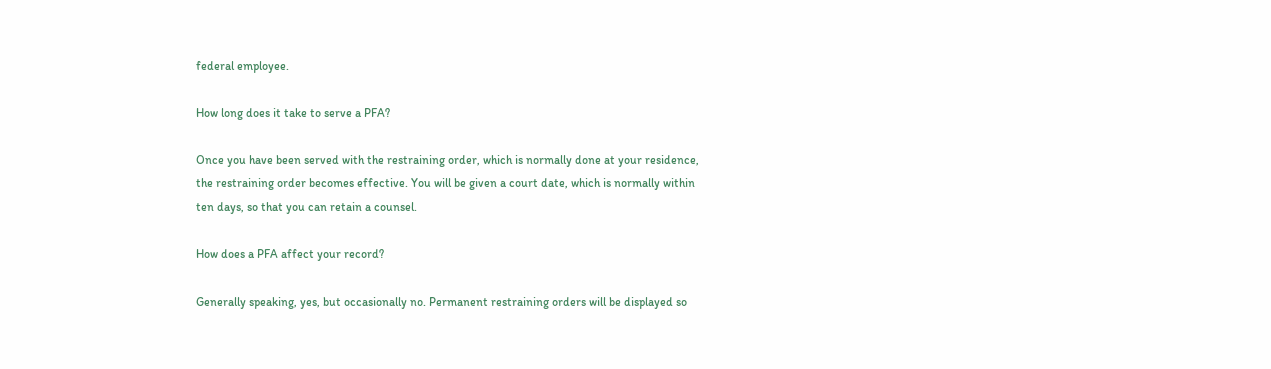federal employee.

How long does it take to serve a PFA?

Once you have been served with the restraining order, which is normally done at your residence, the restraining order becomes effective. You will be given a court date, which is normally within ten days, so that you can retain a counsel.

How does a PFA affect your record?

Generally speaking, yes, but occasionally no. Permanent restraining orders will be displayed so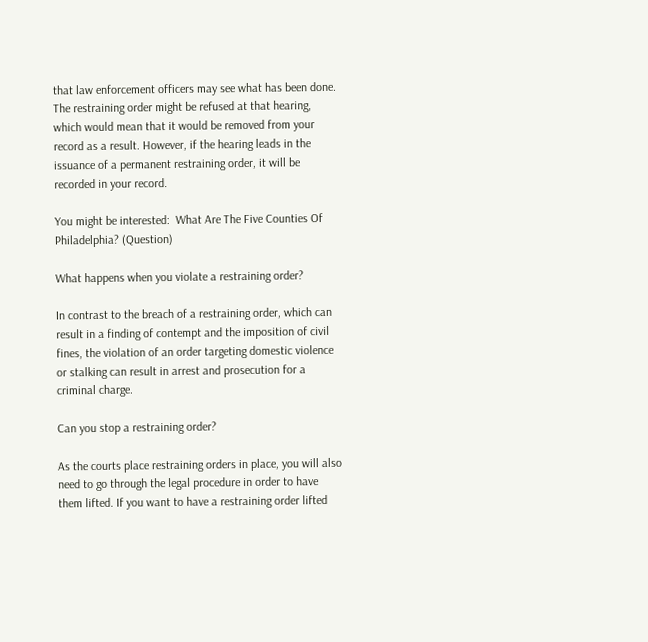that law enforcement officers may see what has been done. The restraining order might be refused at that hearing, which would mean that it would be removed from your record as a result. However, if the hearing leads in the issuance of a permanent restraining order, it will be recorded in your record.

You might be interested:  What Are The Five Counties Of Philadelphia? (Question)

What happens when you violate a restraining order?

In contrast to the breach of a restraining order, which can result in a finding of contempt and the imposition of civil fines, the violation of an order targeting domestic violence or stalking can result in arrest and prosecution for a criminal charge.

Can you stop a restraining order?

As the courts place restraining orders in place, you will also need to go through the legal procedure in order to have them lifted. If you want to have a restraining order lifted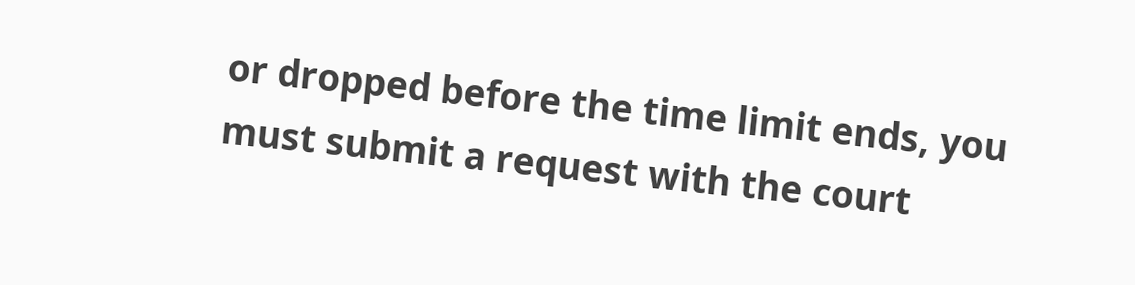or dropped before the time limit ends, you must submit a request with the court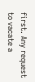first. Any request to vacate a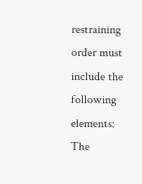restraining order must include the following elements: The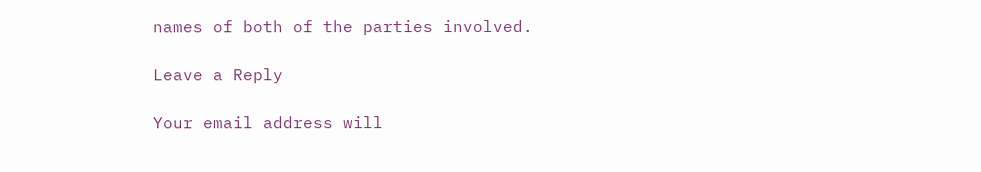names of both of the parties involved.

Leave a Reply

Your email address will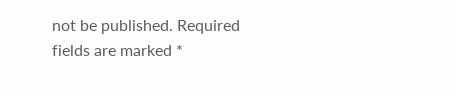not be published. Required fields are marked *